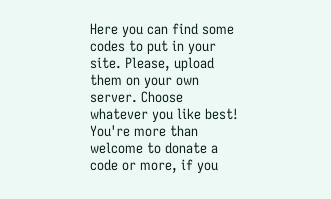Here you can find some codes to put in your site. Please, upload them on your own server. Choose whatever you like best! You're more than welcome to donate a code or more, if you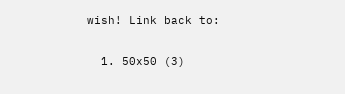wish! Link back to:

  1. 50x50 (3)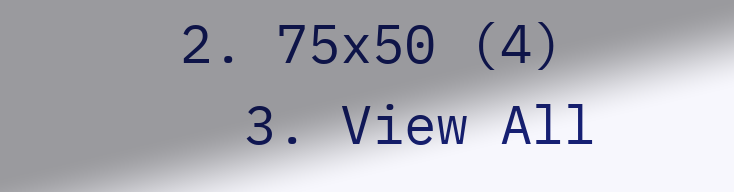2. 75x50 (4)
  3. View All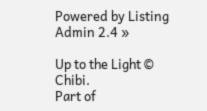Powered by Listing Admin 2.4 »

Up to the Light © Chibi.
Part of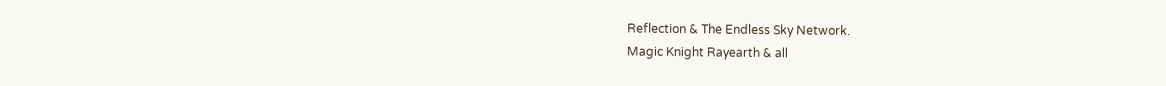Reflection & The Endless Sky Network.
Magic Knight Rayearth & all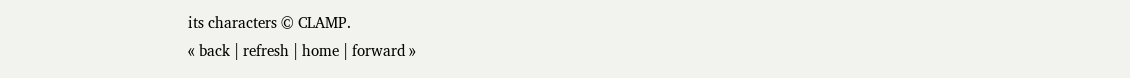its characters © CLAMP.
« back | refresh | home | forward »